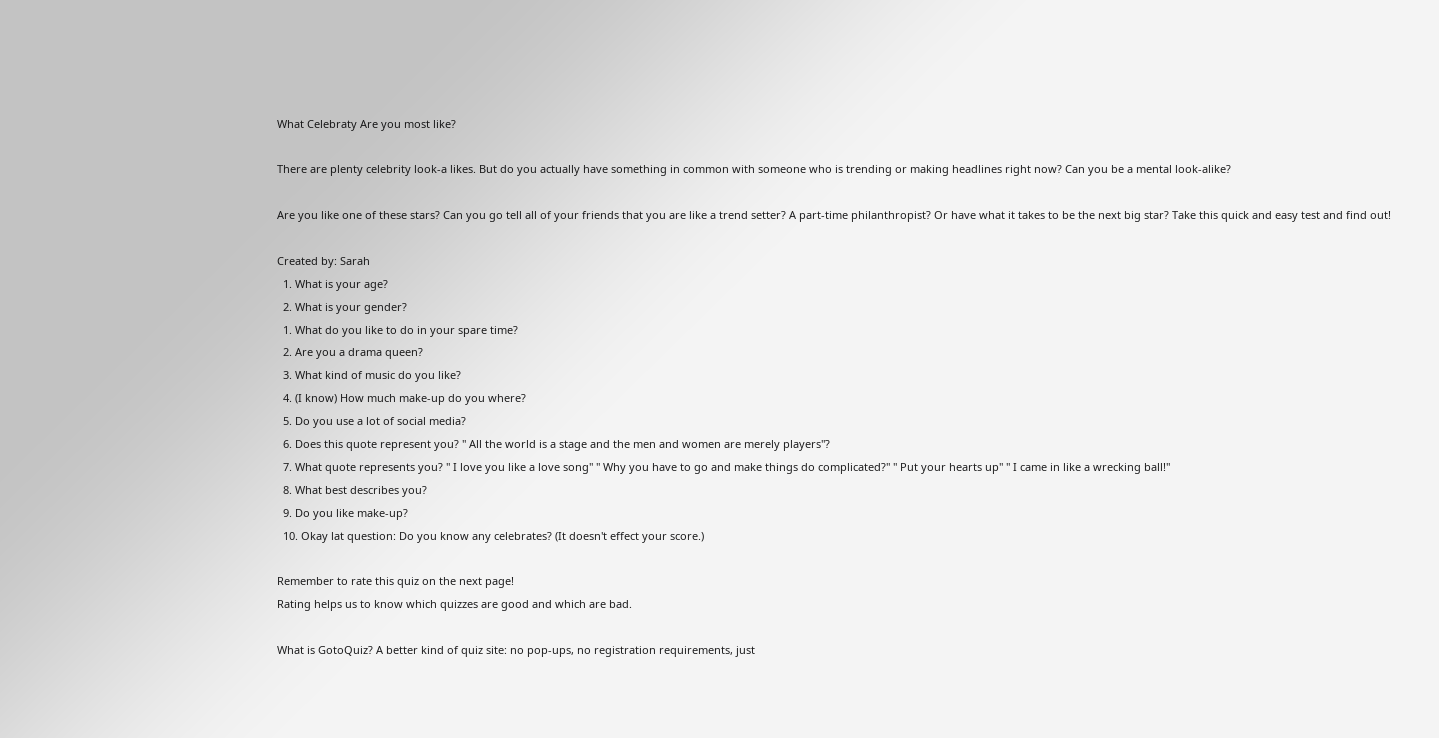What Celebraty Are you most like?

There are plenty celebrity look-a likes. But do you actually have something in common with someone who is trending or making headlines right now? Can you be a mental look-alike?

Are you like one of these stars? Can you go tell all of your friends that you are like a trend setter? A part-time philanthropist? Or have what it takes to be the next big star? Take this quick and easy test and find out!

Created by: Sarah
  1. What is your age?
  2. What is your gender?
  1. What do you like to do in your spare time?
  2. Are you a drama queen?
  3. What kind of music do you like?
  4. (I know) How much make-up do you where?
  5. Do you use a lot of social media?
  6. Does this quote represent you? " All the world is a stage and the men and women are merely players"?
  7. What quote represents you? " I love you like a love song" " Why you have to go and make things do complicated?" " Put your hearts up" " I came in like a wrecking ball!"
  8. What best describes you?
  9. Do you like make-up?
  10. Okay lat question: Do you know any celebrates? (It doesn't effect your score.)

Remember to rate this quiz on the next page!
Rating helps us to know which quizzes are good and which are bad.

What is GotoQuiz? A better kind of quiz site: no pop-ups, no registration requirements, just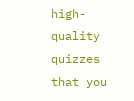high-quality quizzes that you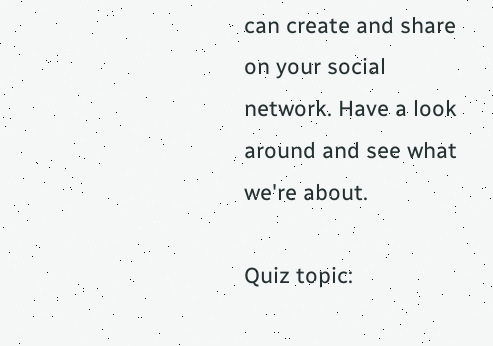can create and share on your social network. Have a look around and see what we're about.

Quiz topic: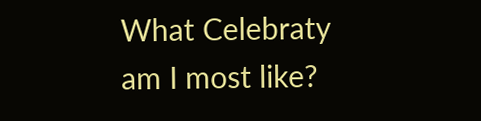What Celebraty am I most like?